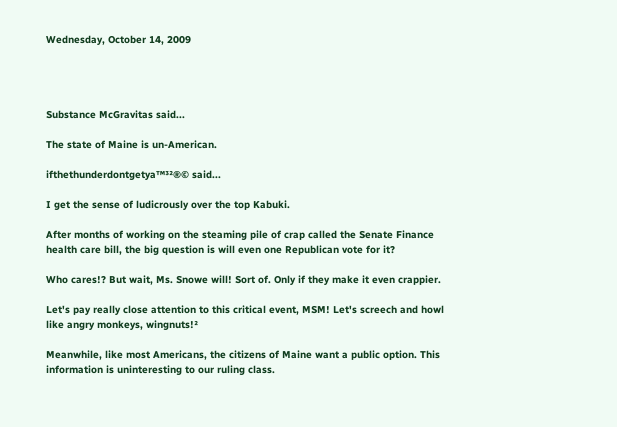Wednesday, October 14, 2009




Substance McGravitas said...

The state of Maine is un-American.

ifthethunderdontgetya™³²®© said...

I get the sense of ludicrously over the top Kabuki.

After months of working on the steaming pile of crap called the Senate Finance health care bill, the big question is will even one Republican vote for it?

Who cares!? But wait, Ms. Snowe will! Sort of. Only if they make it even crappier.

Let's pay really close attention to this critical event, MSM! Let's screech and howl like angry monkeys, wingnuts!²

Meanwhile, like most Americans, the citizens of Maine want a public option. This information is uninteresting to our ruling class.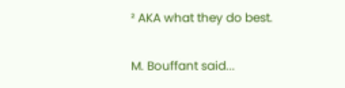² AKA what they do best.

M. Bouffant said...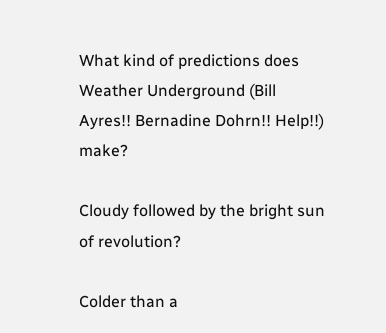What kind of predictions does Weather Underground (Bill Ayres!! Bernadine Dohrn!! Help!!) make?

Cloudy followed by the bright sun of revolution?

Colder than a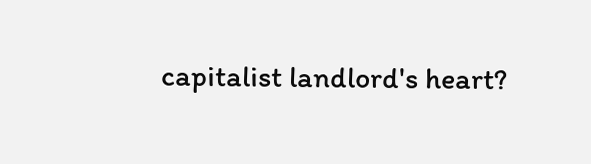capitalist landlord's heart?